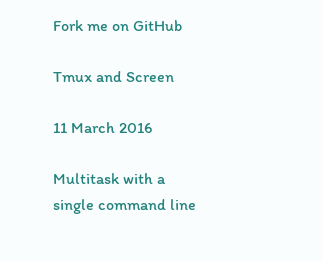Fork me on GitHub

Tmux and Screen

11 March 2016

Multitask with a single command line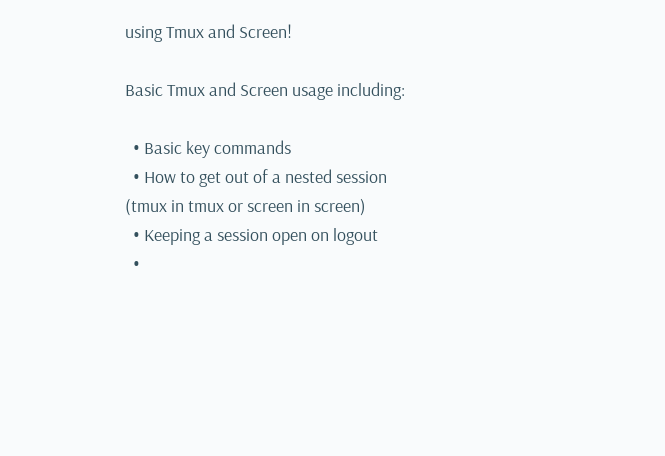using Tmux and Screen!

Basic Tmux and Screen usage including:

  • Basic key commands
  • How to get out of a nested session (tmux in tmux or screen in screen)
  • Keeping a session open on logout
  •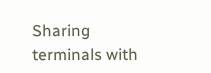Sharing terminals with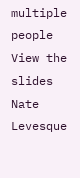multiple people
View the slides
Nate Levesque